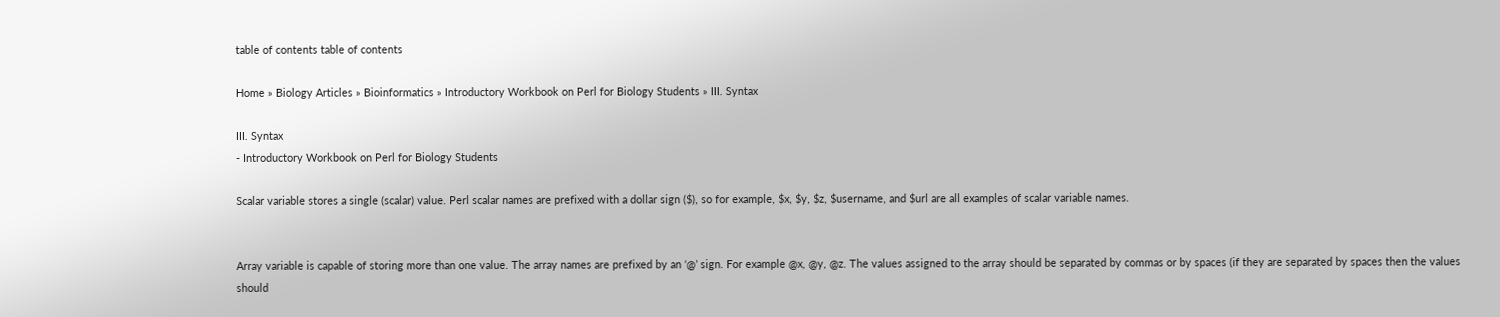table of contents table of contents

Home » Biology Articles » Bioinformatics » Introductory Workbook on Perl for Biology Students » III. Syntax

III. Syntax
- Introductory Workbook on Perl for Biology Students

Scalar variable stores a single (scalar) value. Perl scalar names are prefixed with a dollar sign ($), so for example, $x, $y, $z, $username, and $url are all examples of scalar variable names.


Array variable is capable of storing more than one value. The array names are prefixed by an ‘@’ sign. For example @x, @y, @z. The values assigned to the array should be separated by commas or by spaces (if they are separated by spaces then the values should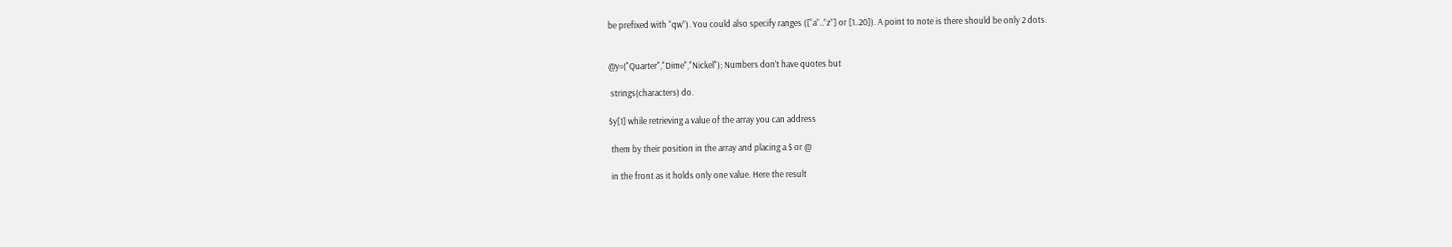be prefixed with “qw”). You could also specify ranges ([“a”..”z”] or [1..20]). A point to note is there should be only 2 dots.


@y=("Quarter","Dime","Nickel"); Numbers don’t have quotes but

 strings(characters) do.

$y[1] while retrieving a value of the array you can address

 them by their position in the array and placing a $ or @

 in the front as it holds only one value. Here the result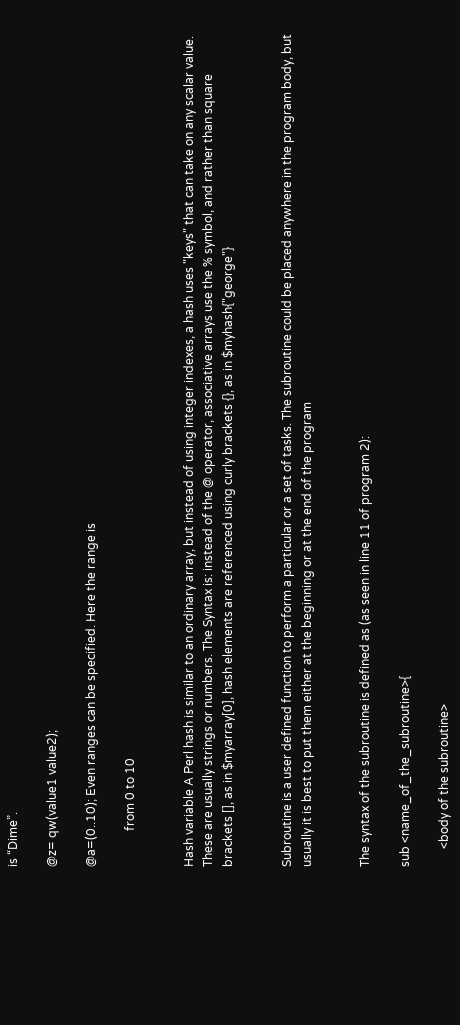is “Dime”.

@z= qw(value1 value2);

@a=(0..10); Even ranges can be specified. Here the range is

            from 0 to 10


Hash variable A Perl hash is similar to an ordinary array, but instead of using integer indexes, a hash uses "keys" that can take on any scalar value. These are usually strings or numbers. The Syntax is: instead of the @ operator, associative arrays use the % symbol, and rather than square brackets [], as in $myarray[0], hash elements are referenced using curly brackets {}, as in $myhash{"george"}


Subroutine is a user defined function to perform a particular or a set of tasks. The subroutine could be placed anywhere in the program body, but usually it is best to put them either at the beginning or at the end of the program


The syntax of the subroutine is defined as (as seen in line 11 of program 2):

sub <name_of_the_subroutine>{

      <body of the subroutine>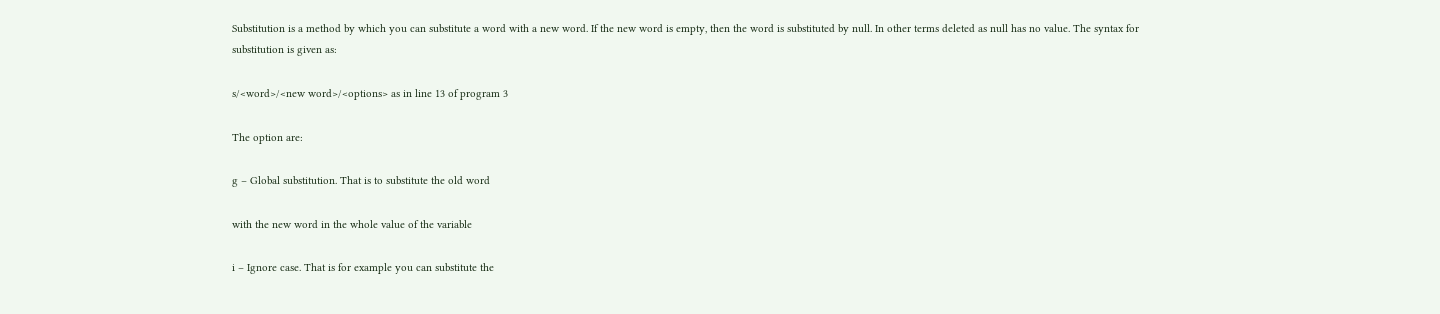Substitution is a method by which you can substitute a word with a new word. If the new word is empty, then the word is substituted by null. In other terms deleted as null has no value. The syntax for substitution is given as:

s/<word>/<new word>/<options> as in line 13 of program 3

The option are:

g – Global substitution. That is to substitute the old word

with the new word in the whole value of the variable

i – Ignore case. That is for example you can substitute the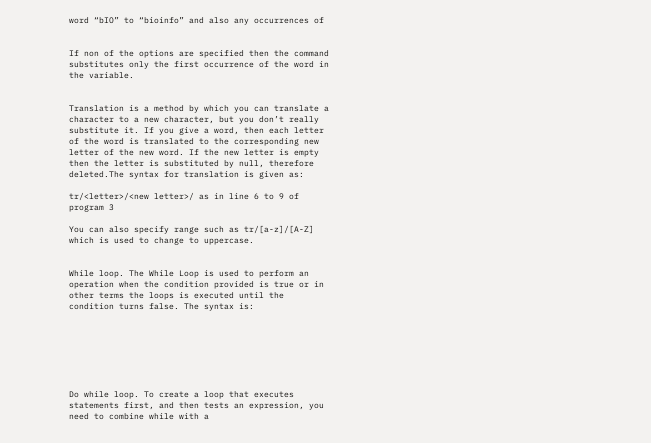word “bIO” to “bioinfo” and also any occurrences of


If non of the options are specified then the command substitutes only the first occurrence of the word in the variable.


Translation is a method by which you can translate a character to a new character, but you don’t really substitute it. If you give a word, then each letter of the word is translated to the corresponding new letter of the new word. If the new letter is empty then the letter is substituted by null, therefore deleted.The syntax for translation is given as:

tr/<letter>/<new letter>/ as in line 6 to 9 of program 3

You can also specify range such as tr/[a-z]/[A-Z] which is used to change to uppercase.


While loop. The While Loop is used to perform an operation when the condition provided is true or in other terms the loops is executed until the condition turns false. The syntax is:







Do while loop. To create a loop that executes statements first, and then tests an expression, you need to combine while with a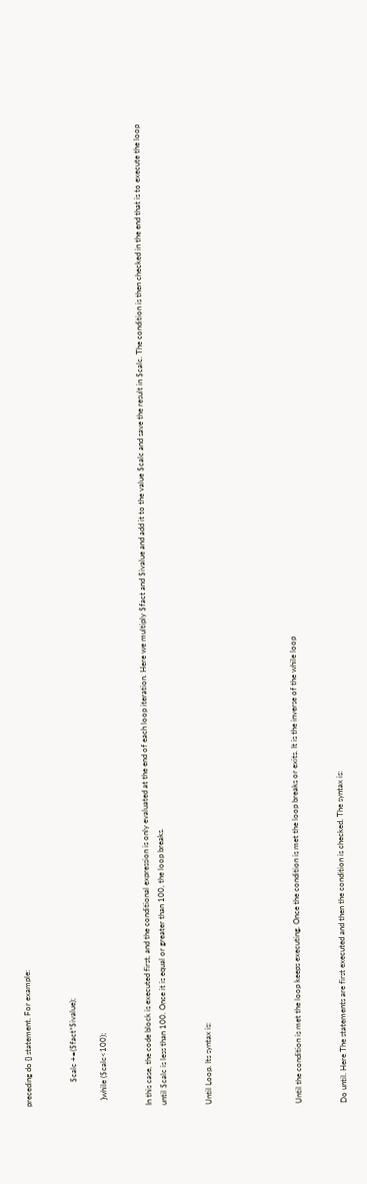preceding do {} statement. For example:


            $calc +=($fact*$ivalue);

   }while ($calc<100);


In this case, the code block is executed first, and the conditional expression is only evaluated at the end of each loop iteration. Here we multiply $fact and $ivalue and add it to the value $calc and save the result in $calc. The condition is then checked in the end that is to execute the loop until $calc is less than 100. Once it is equal or greater than 100, the loop breaks.


Until Loop. Its syntax is:





Until the condition is met the loop keeps executing. Once the condition is met the loop breaks or exits. It is the inverse of the while loop


Do until. Here The statements are first executed and then the condition is checked. The syntax is: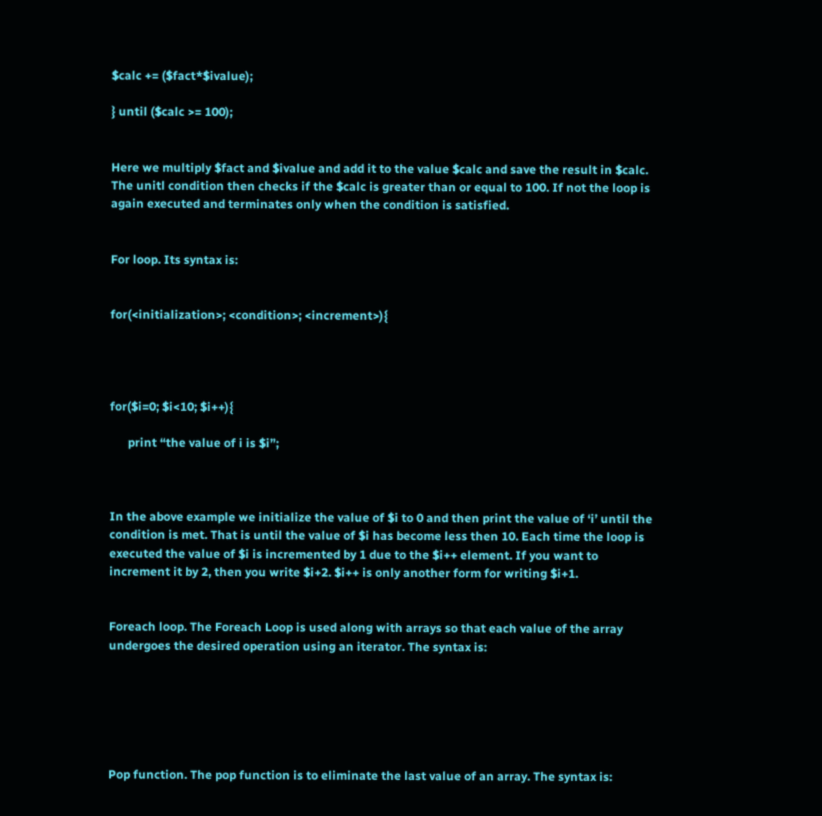$calc += ($fact*$ivalue);

} until ($calc >= 100);


Here we multiply $fact and $ivalue and add it to the value $calc and save the result in $calc. The unitl condition then checks if the $calc is greater than or equal to 100. If not the loop is again executed and terminates only when the condition is satisfied.


For loop. Its syntax is:


for(<initialization>; <condition>; <increment>){




for($i=0; $i<10; $i++){

      print “the value of i is $i”;



In the above example we initialize the value of $i to 0 and then print the value of ‘i’ until the condition is met. That is until the value of $i has become less then 10. Each time the loop is executed the value of $i is incremented by 1 due to the $i++ element. If you want to increment it by 2, then you write $i+2. $i++ is only another form for writing $i+1.


Foreach loop. The Foreach Loop is used along with arrays so that each value of the array undergoes the desired operation using an iterator. The syntax is:






Pop function. The pop function is to eliminate the last value of an array. The syntax is: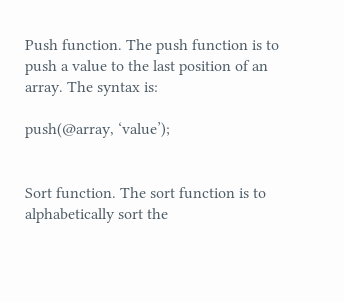Push function. The push function is to push a value to the last position of an array. The syntax is:

push(@array, ‘value’);


Sort function. The sort function is to alphabetically sort the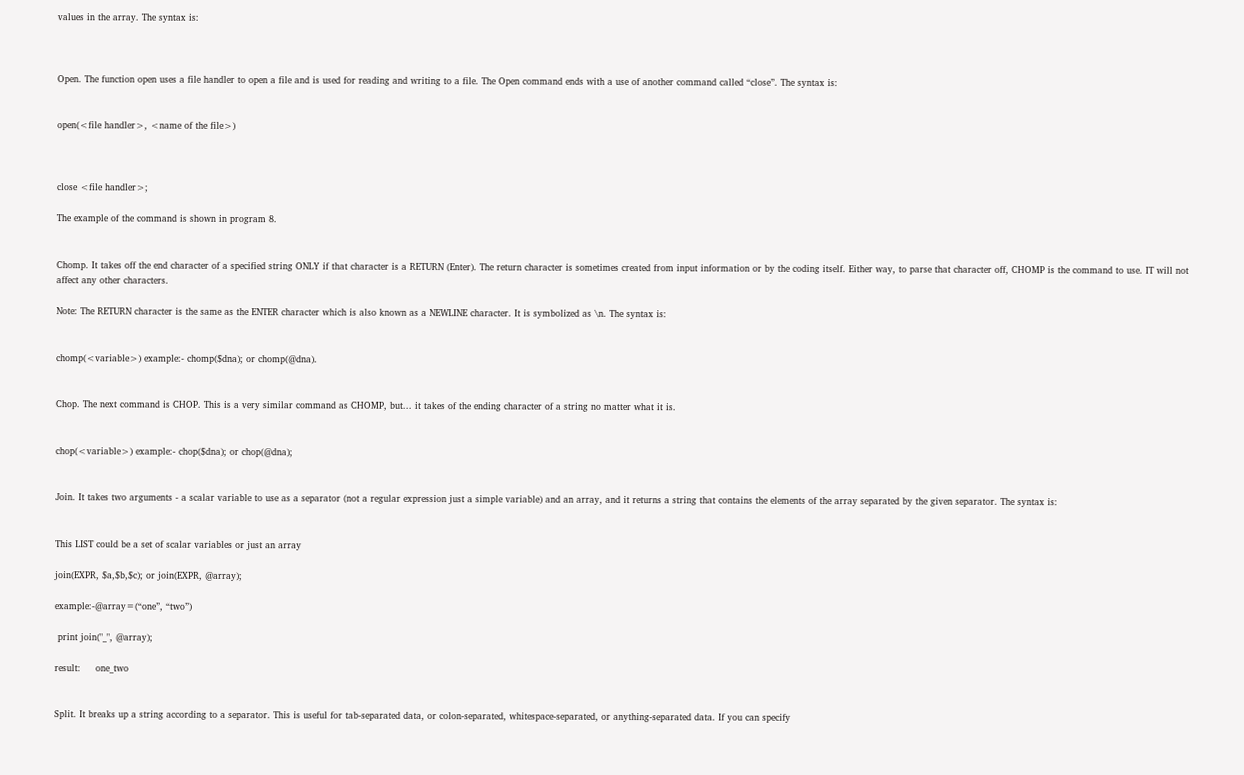values in the array. The syntax is:



Open. The function open uses a file handler to open a file and is used for reading and writing to a file. The Open command ends with a use of another command called “close”. The syntax is:


open(<file handler>, <name of the file>)



close <file handler>;

The example of the command is shown in program 8.


Chomp. It takes off the end character of a specified string ONLY if that character is a RETURN (Enter). The return character is sometimes created from input information or by the coding itself. Either way, to parse that character off, CHOMP is the command to use. IT will not affect any other characters.

Note: The RETURN character is the same as the ENTER character which is also known as a NEWLINE character. It is symbolized as \n. The syntax is:


chomp(<variable>) example:- chomp($dna); or chomp(@dna).


Chop. The next command is CHOP. This is a very similar command as CHOMP, but... it takes of the ending character of a string no matter what it is.


chop(<variable>) example:- chop($dna); or chop(@dna);


Join. It takes two arguments - a scalar variable to use as a separator (not a regular expression just a simple variable) and an array, and it returns a string that contains the elements of the array separated by the given separator. The syntax is:


This LIST could be a set of scalar variables or just an array

join(EXPR, $a,$b,$c); or join(EXPR, @array);

example:-@array=(“one”, “two”)

 print join("_", @array);

result:     one_two


Split. It breaks up a string according to a separator. This is useful for tab-separated data, or colon-separated, whitespace-separated, or anything-separated data. If you can specify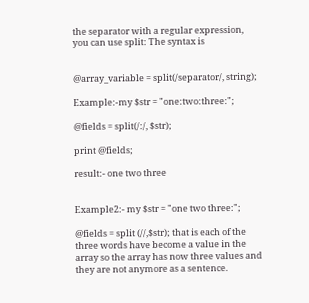the separator with a regular expression, you can use split: The syntax is


@array_variable = split(/separator/, string);

Example:-my $str = "one:two:three:";

@fields = split(/:/, $str);

print @fields;

result:- one two three


Example2:- my $str = "one two three:";

@fields = split (//,$str); that is each of the three words have become a value in the array so the array has now three values and they are not anymore as a sentence.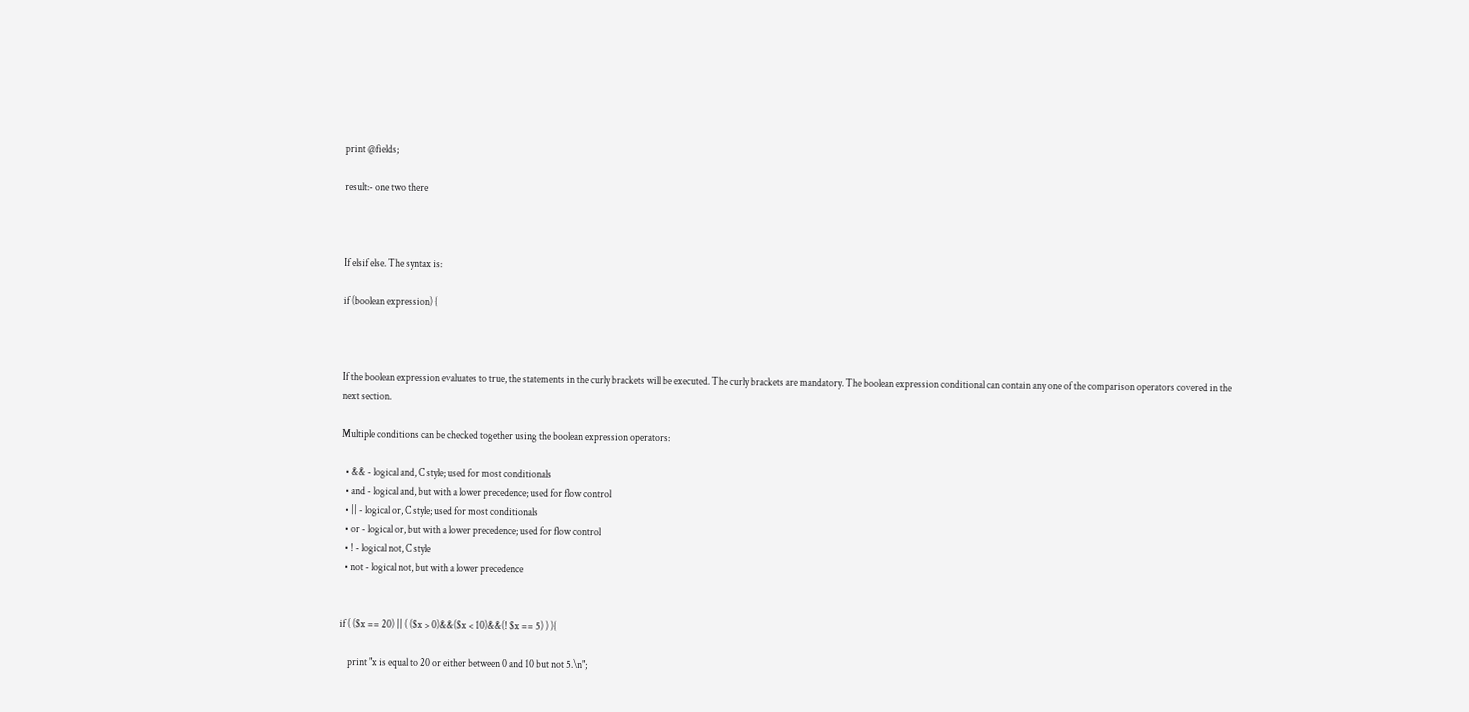print @fields;

result:- one two there



If elsif else. The syntax is:

if (boolean expression) {



If the boolean expression evaluates to true, the statements in the curly brackets will be executed. The curly brackets are mandatory. The boolean expression conditional can contain any one of the comparison operators covered in the next section.

Multiple conditions can be checked together using the boolean expression operators:

  • && - logical and, C style; used for most conditionals
  • and - logical and, but with a lower precedence; used for flow control
  • || - logical or, C style; used for most conditionals
  • or - logical or, but with a lower precedence; used for flow control
  • ! - logical not, C style
  • not - logical not, but with a lower precedence


if ( ($x == 20) || ( ($x > 0)&&($x < 10)&&(! $x == 5) ) ){

    print "x is equal to 20 or either between 0 and 10 but not 5.\n";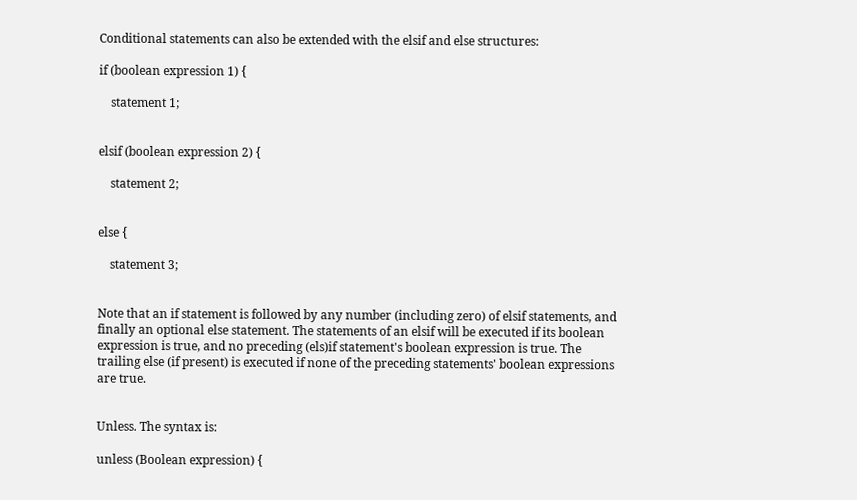Conditional statements can also be extended with the elsif and else structures:

if (boolean expression 1) {

    statement 1;


elsif (boolean expression 2) {

    statement 2;


else {

    statement 3;


Note that an if statement is followed by any number (including zero) of elsif statements, and finally an optional else statement. The statements of an elsif will be executed if its boolean expression is true, and no preceding (els)if statement's boolean expression is true. The trailing else (if present) is executed if none of the preceding statements' boolean expressions are true.


Unless. The syntax is:

unless (Boolean expression) {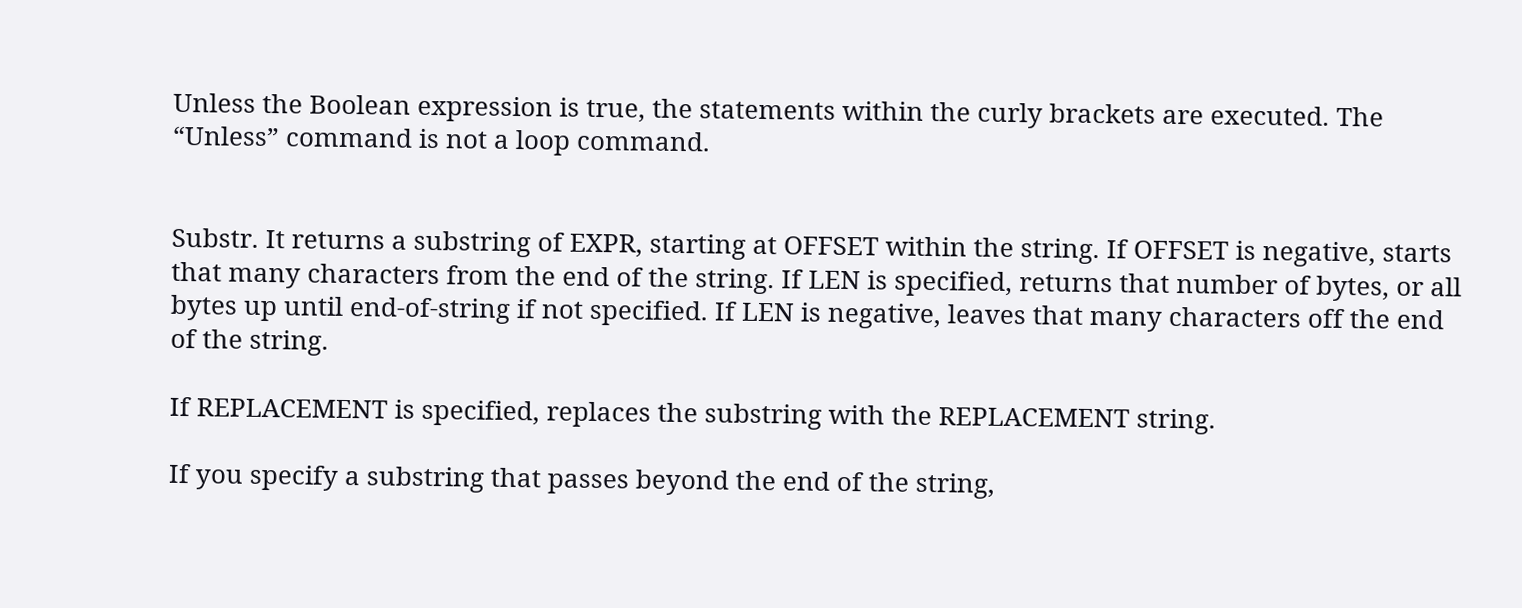Unless the Boolean expression is true, the statements within the curly brackets are executed. The “Unless” command is not a loop command.


Substr. It returns a substring of EXPR, starting at OFFSET within the string. If OFFSET is negative, starts that many characters from the end of the string. If LEN is specified, returns that number of bytes, or all bytes up until end-of-string if not specified. If LEN is negative, leaves that many characters off the end of the string.

If REPLACEMENT is specified, replaces the substring with the REPLACEMENT string.

If you specify a substring that passes beyond the end of the string,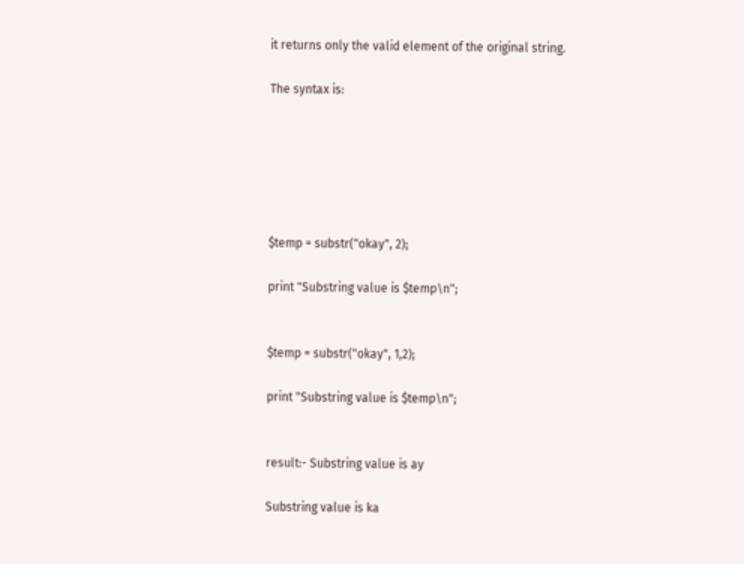it returns only the valid element of the original string.

The syntax is:






$temp = substr("okay", 2);

print "Substring value is $temp\n";


$temp = substr("okay", 1,2);

print "Substring value is $temp\n";


result:- Substring value is ay

Substring value is ka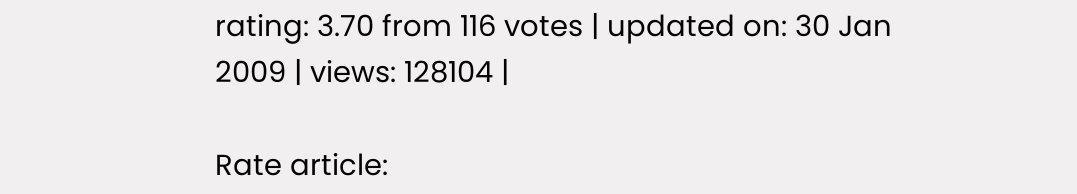rating: 3.70 from 116 votes | updated on: 30 Jan 2009 | views: 128104 |

Rate article: